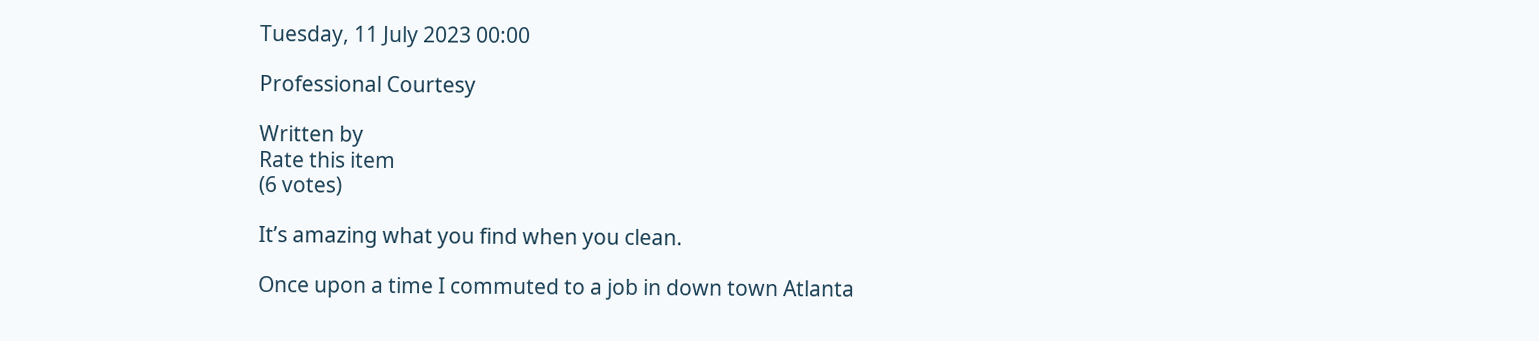Tuesday, 11 July 2023 00:00

Professional Courtesy

Written by
Rate this item
(6 votes)

It’s amazing what you find when you clean.

Once upon a time I commuted to a job in down town Atlanta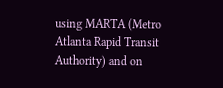using MARTA (Metro Atlanta Rapid Transit Authority) and on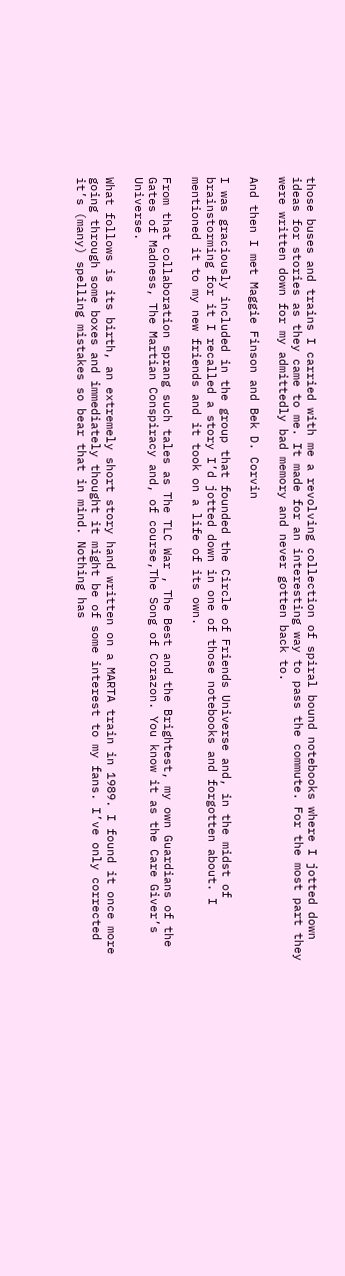those buses and trains I carried with me a revolving collection of spiral bound notebooks where I jotted down ideas for stories as they came to me. It made for an interesting way to pass the commute. For the most part they were written down for my admittedly bad memory and never gotten back to.

And then I met Maggie Finson and Bek D. Corvin

I was graciously included in the group that founded the Circle of Friends Universe and, in the midst of brainstorming for it I recalled a story I’d jotted down in one of those notebooks and forgotten about. I mentioned it to my new friends and it took on a life of its own.

From that collaboration sprang such tales as The TLC War , The Best and the Brightest, my own Guardians of the Gates of Madness, The Martian Conspiracy and, of course,The Song of Corazon. You know it as the Care Giver’s Universe.

What follows is its birth, an extremely short story hand written on a MARTA train in 1989. I found it once more going through some boxes and immediately thought it might be of some interest to my fans. I’ve only corrected it’s (many) spelling mistakes so bear that in mind. Nothing has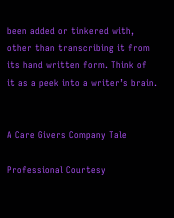been added or tinkered with, other than transcribing it from its hand written form. Think of it as a peek into a writer’s brain.


A Care Givers Company Tale

Professional Courtesy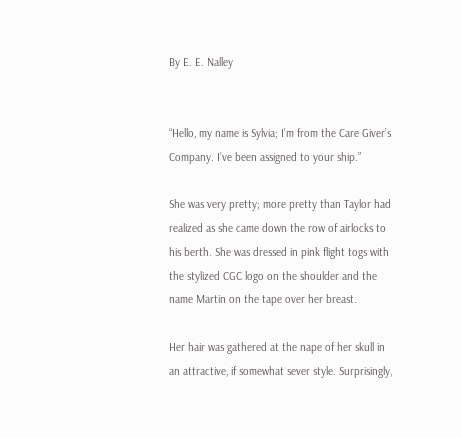By E. E. Nalley


“Hello, my name is Sylvia; I’m from the Care Giver’s Company. I’ve been assigned to your ship.”

She was very pretty; more pretty than Taylor had realized as she came down the row of airlocks to his berth. She was dressed in pink flight togs with the stylized CGC logo on the shoulder and the name Martin on the tape over her breast.

Her hair was gathered at the nape of her skull in an attractive, if somewhat sever style. Surprisingly,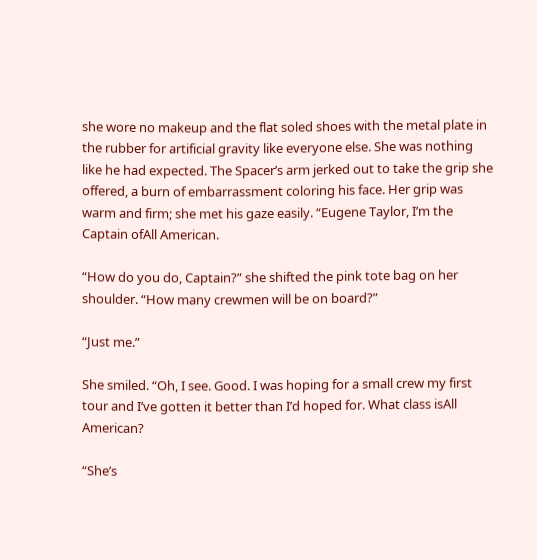she wore no makeup and the flat soled shoes with the metal plate in the rubber for artificial gravity like everyone else. She was nothing like he had expected. The Spacer’s arm jerked out to take the grip she offered, a burn of embarrassment coloring his face. Her grip was warm and firm; she met his gaze easily. “Eugene Taylor, I’m the Captain ofAll American.

“How do you do, Captain?” she shifted the pink tote bag on her shoulder. “How many crewmen will be on board?”

“Just me.”

She smiled. “Oh, I see. Good. I was hoping for a small crew my first tour and I’ve gotten it better than I’d hoped for. What class isAll American?

“She’s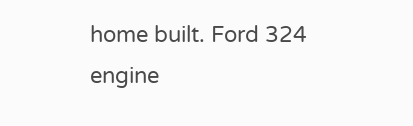home built. Ford 324 engine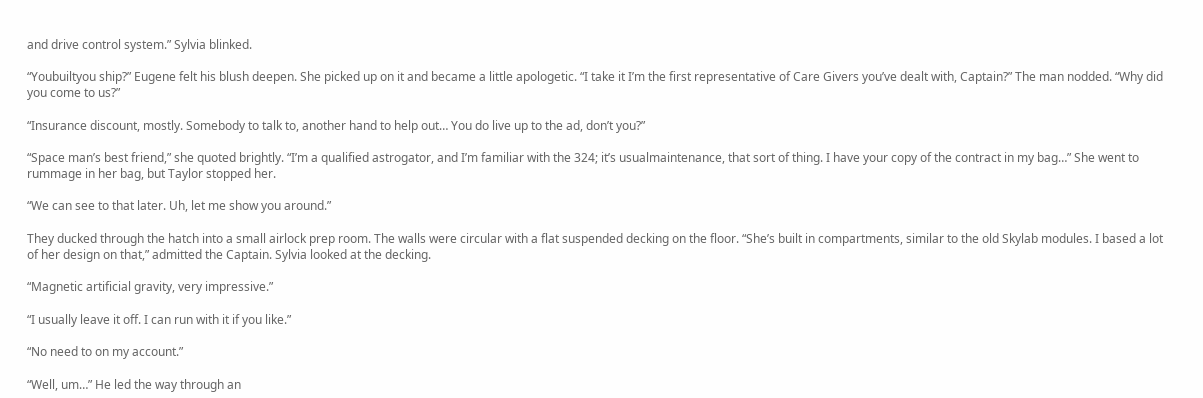and drive control system.” Sylvia blinked.

“Youbuiltyou ship?” Eugene felt his blush deepen. She picked up on it and became a little apologetic. “I take it I’m the first representative of Care Givers you’ve dealt with, Captain?” The man nodded. “Why did you come to us?”

“Insurance discount, mostly. Somebody to talk to, another hand to help out… You do live up to the ad, don’t you?”

“Space man’s best friend,” she quoted brightly. “I’m a qualified astrogator, and I’m familiar with the 324; it’s usualmaintenance, that sort of thing. I have your copy of the contract in my bag…” She went to rummage in her bag, but Taylor stopped her.

“We can see to that later. Uh, let me show you around.”

They ducked through the hatch into a small airlock prep room. The walls were circular with a flat suspended decking on the floor. “She’s built in compartments, similar to the old Skylab modules. I based a lot of her design on that,” admitted the Captain. Sylvia looked at the decking.

“Magnetic artificial gravity, very impressive.”

“I usually leave it off. I can run with it if you like.”

“No need to on my account.”

“Well, um…” He led the way through an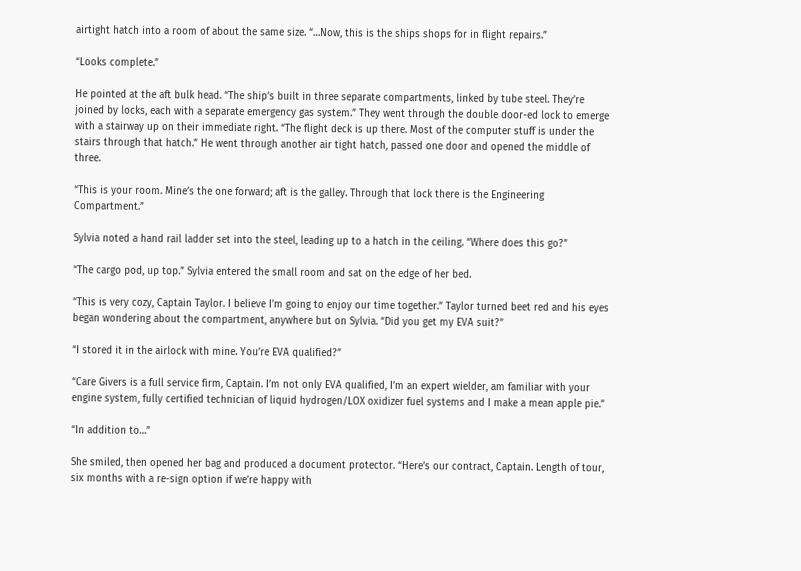airtight hatch into a room of about the same size. “…Now, this is the ships shops for in flight repairs.”

“Looks complete.”

He pointed at the aft bulk head. “The ship’s built in three separate compartments, linked by tube steel. They’re joined by locks, each with a separate emergency gas system.” They went through the double door-ed lock to emerge with a stairway up on their immediate right. “The flight deck is up there. Most of the computer stuff is under the stairs through that hatch.” He went through another air tight hatch, passed one door and opened the middle of three.

“This is your room. Mine’s the one forward; aft is the galley. Through that lock there is the Engineering Compartment.”

Sylvia noted a hand rail ladder set into the steel, leading up to a hatch in the ceiling. “Where does this go?”

“The cargo pod, up top.” Sylvia entered the small room and sat on the edge of her bed.

“This is very cozy, Captain Taylor. I believe I’m going to enjoy our time together.” Taylor turned beet red and his eyes began wondering about the compartment, anywhere but on Sylvia. “Did you get my EVA suit?”

“I stored it in the airlock with mine. You’re EVA qualified?”

“Care Givers is a full service firm, Captain. I’m not only EVA qualified, I’m an expert wielder, am familiar with your engine system, fully certified technician of liquid hydrogen/LOX oxidizer fuel systems and I make a mean apple pie.”

“In addition to…”

She smiled, then opened her bag and produced a document protector. “Here’s our contract, Captain. Length of tour, six months with a re-sign option if we’re happy with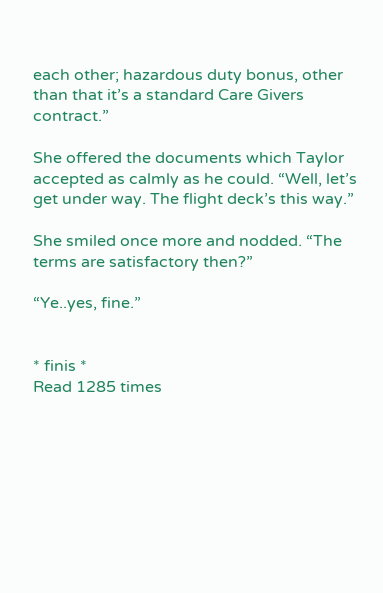each other; hazardous duty bonus, other than that it’s a standard Care Givers contract.”

She offered the documents which Taylor accepted as calmly as he could. “Well, let’s get under way. The flight deck’s this way.”

She smiled once more and nodded. “The terms are satisfactory then?”

“Ye..yes, fine.”


* finis *
Read 1285 times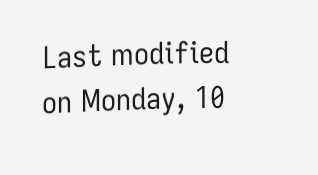Last modified on Monday, 10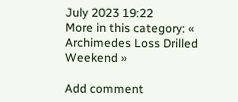July 2023 19:22
More in this category: « Archimedes Loss Drilled Weekend »

Add comment